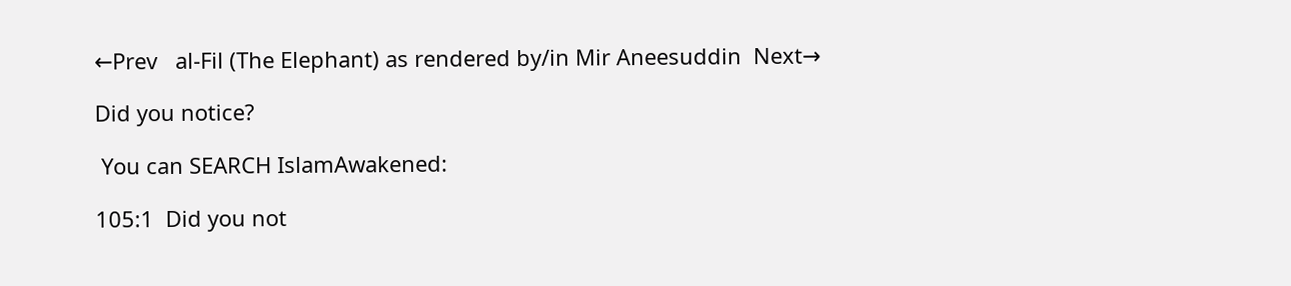←Prev   al-Fil (The Elephant) as rendered by/in Mir Aneesuddin  Next→

Did you notice?

 You can SEARCH IslamAwakened:

105:1  Did you not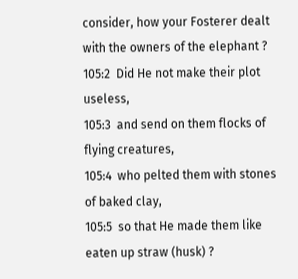consider, how your Fosterer dealt with the owners of the elephant ?
105:2  Did He not make their plot useless,
105:3  and send on them flocks of flying creatures,
105:4  who pelted them with stones of baked clay,
105:5  so that He made them like eaten up straw (husk) ?